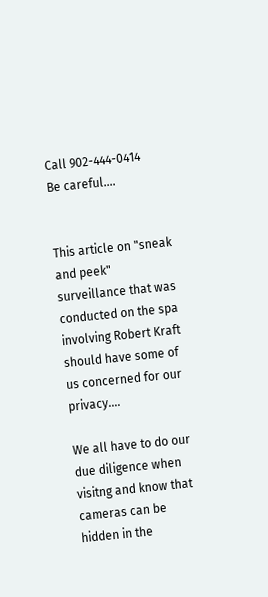Call 902-444-0414
Be careful....


This article on "sneak and peek" surveillance that was conducted on the spa involving Robert Kraft should have some of us concerned for our privacy....

We all have to do our due diligence when visitng and know that cameras can be hidden in the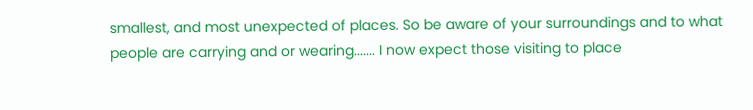smallest, and most unexpected of places. So be aware of your surroundings and to what people are carrying and or wearing....... I now expect those visiting to place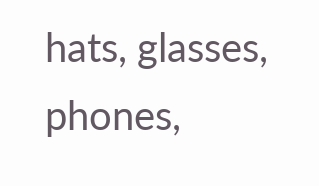hats, glasses, phones,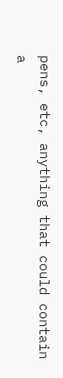pens, etc, anything that could contain a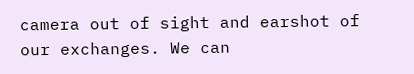camera out of sight and earshot of our exchanges. We can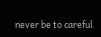never be to careful.